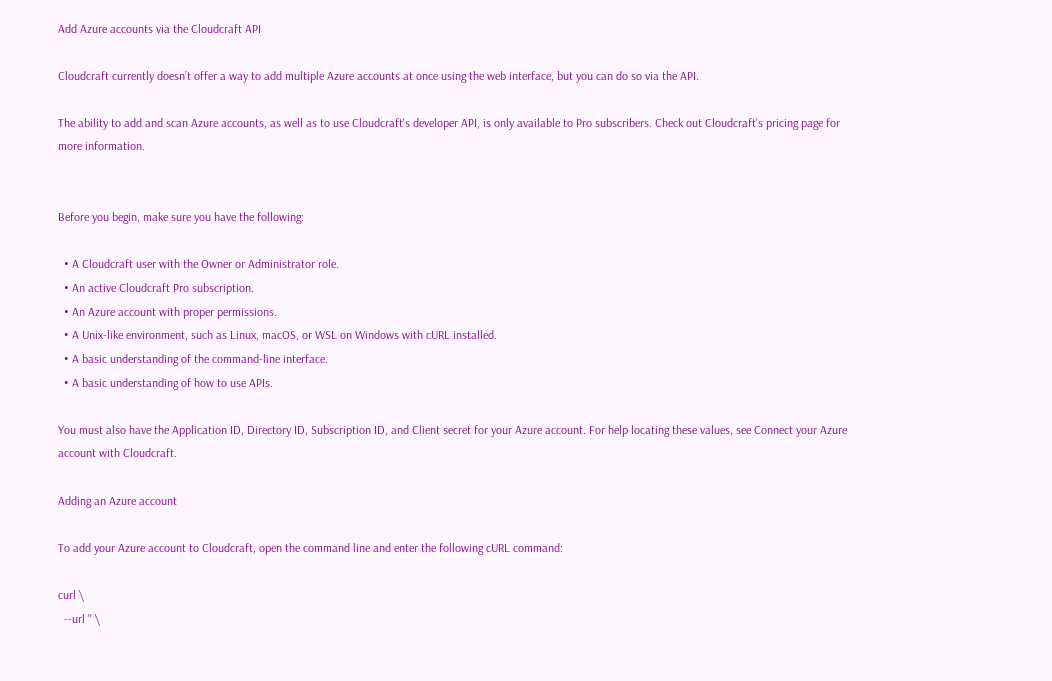Add Azure accounts via the Cloudcraft API

Cloudcraft currently doesn’t offer a way to add multiple Azure accounts at once using the web interface, but you can do so via the API.

The ability to add and scan Azure accounts, as well as to use Cloudcraft's developer API, is only available to Pro subscribers. Check out Cloudcraft's pricing page for more information.


Before you begin, make sure you have the following:

  • A Cloudcraft user with the Owner or Administrator role.
  • An active Cloudcraft Pro subscription.
  • An Azure account with proper permissions.
  • A Unix-like environment, such as Linux, macOS, or WSL on Windows with cURL installed.
  • A basic understanding of the command-line interface.
  • A basic understanding of how to use APIs.

You must also have the Application ID, Directory ID, Subscription ID, and Client secret for your Azure account. For help locating these values, see Connect your Azure account with Cloudcraft.

Adding an Azure account

To add your Azure account to Cloudcraft, open the command line and enter the following cURL command:

curl \
  --url '' \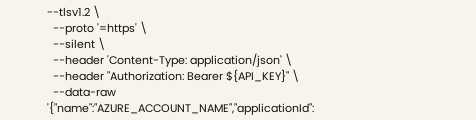--tlsv1.2 \
  --proto '=https' \
  --silent \
  --header 'Content-Type: application/json' \
  --header "Authorization: Bearer ${API_KEY}" \
  --data-raw '{"name":"AZURE_ACCOUNT_NAME","applicationId":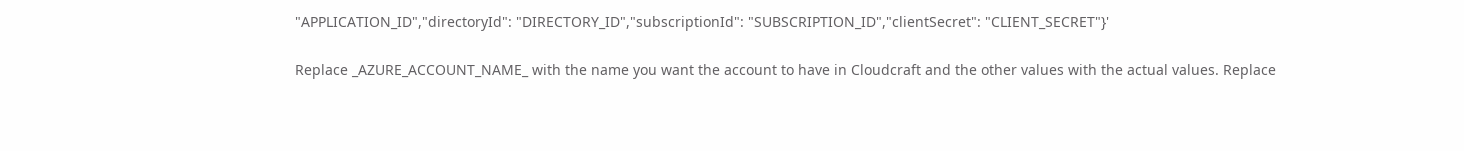"APPLICATION_ID","directoryId": "DIRECTORY_ID","subscriptionId": "SUBSCRIPTION_ID","clientSecret": "CLIENT_SECRET"}'

Replace _AZURE_ACCOUNT_NAME_ with the name you want the account to have in Cloudcraft and the other values with the actual values. Replace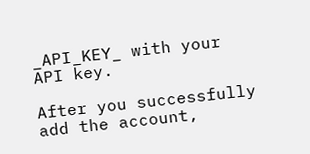_API_KEY_ with your API key.

After you successfully add the account,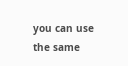you can use the same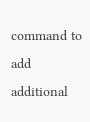command to add additional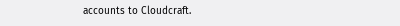accounts to Cloudcraft.